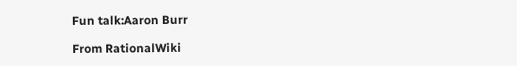Fun talk:Aaron Burr

From RationalWiki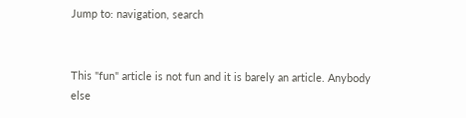Jump to: navigation, search


This "fun" article is not fun and it is barely an article. Anybody else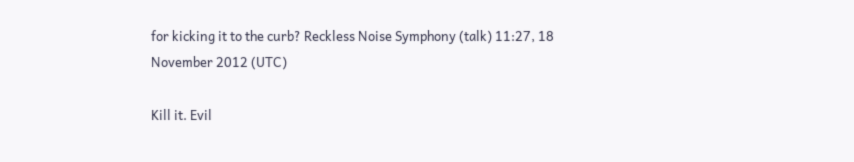for kicking it to the curb? Reckless Noise Symphony (talk) 11:27, 18 November 2012 (UTC)

Kill it. Evil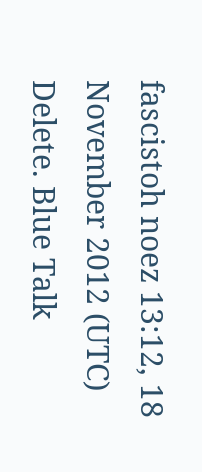fascistoh noez 13:12, 18 November 2012 (UTC)
Delete. Blue Talk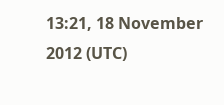13:21, 18 November 2012 (UTC)